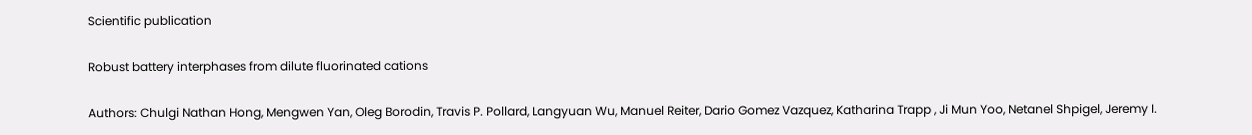Scientific publication

Robust battery interphases from dilute fluorinated cations

Authors: Chulgi Nathan Hong, Mengwen Yan, Oleg Borodin, Travis P. Pollard, Langyuan Wu, Manuel Reiter, Dario Gomez Vazquez, Katharina Trapp , Ji Mun Yoo, Netanel Shpigel, Jeremy I.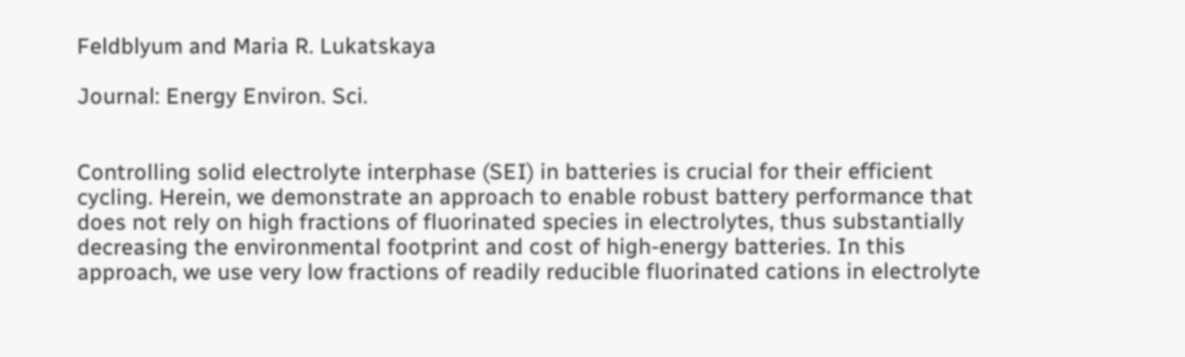Feldblyum and Maria R. Lukatskaya

Journal: Energy Environ. Sci.


Controlling solid electrolyte interphase (SEI) in batteries is crucial for their efficient cycling. Herein, we demonstrate an approach to enable robust battery performance that does not rely on high fractions of fluorinated species in electrolytes, thus substantially decreasing the environmental footprint and cost of high-energy batteries. In this approach, we use very low fractions of readily reducible fluorinated cations in electrolyte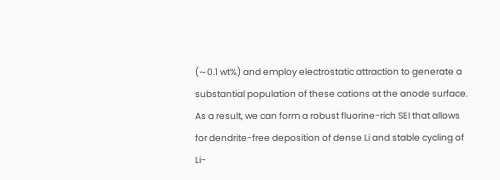(∼0.1 wt%) and employ electrostatic attraction to generate a substantial population of these cations at the anode surface. As a result, we can form a robust fluorine-rich SEI that allows for dendrite-free deposition of dense Li and stable cycling of Li-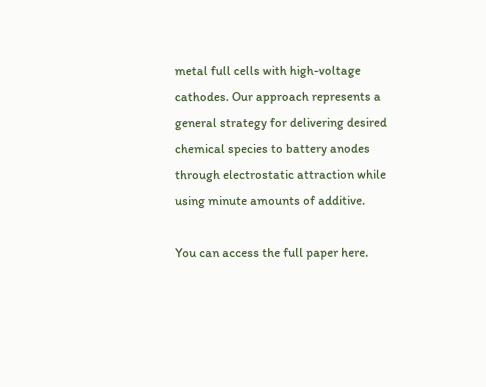metal full cells with high-voltage cathodes. Our approach represents a general strategy for delivering desired chemical species to battery anodes through electrostatic attraction while using minute amounts of additive.

You can access the full paper here.